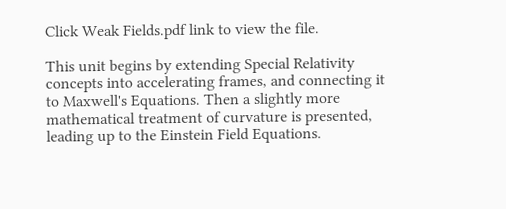Click Weak Fields.pdf link to view the file.

This unit begins by extending Special Relativity concepts into accelerating frames, and connecting it to Maxwell's Equations. Then a slightly more mathematical treatment of curvature is presented, leading up to the Einstein Field Equations.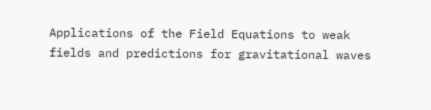Applications of the Field Equations to weak fields and predictions for gravitational waves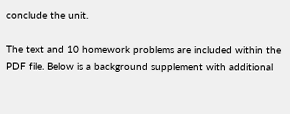conclude the unit.

The text and 10 homework problems are included within the PDF file. Below is a background supplement with additional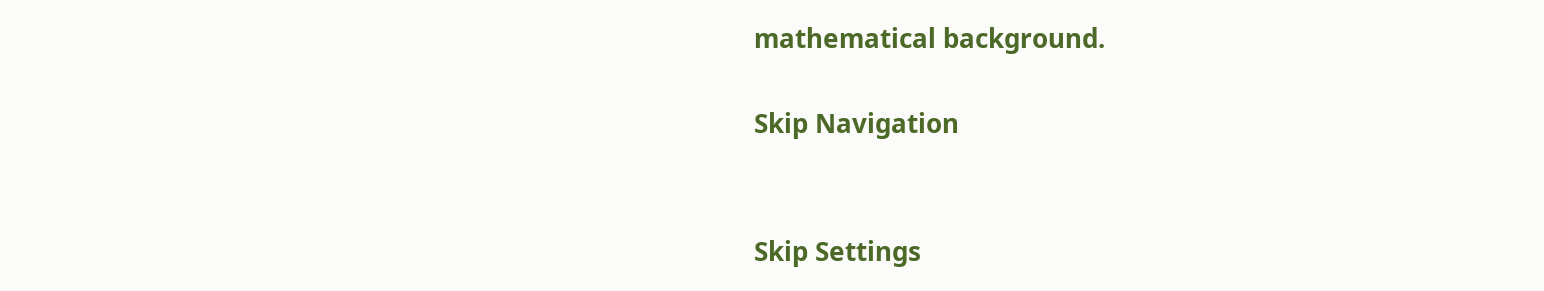mathematical background.

Skip Navigation


Skip Settings